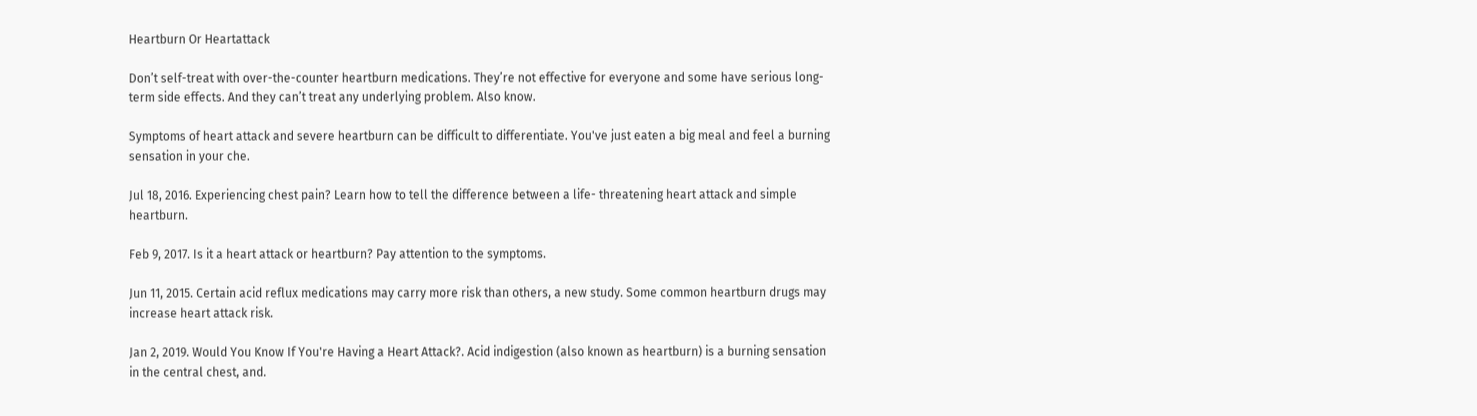Heartburn Or Heartattack

Don’t self-treat with over-the-counter heartburn medications. They’re not effective for everyone and some have serious long-term side effects. And they can’t treat any underlying problem. Also know.

Symptoms of heart attack and severe heartburn can be difficult to differentiate. You've just eaten a big meal and feel a burning sensation in your che.

Jul 18, 2016. Experiencing chest pain? Learn how to tell the difference between a life- threatening heart attack and simple heartburn.

Feb 9, 2017. Is it a heart attack or heartburn? Pay attention to the symptoms.

Jun 11, 2015. Certain acid reflux medications may carry more risk than others, a new study. Some common heartburn drugs may increase heart attack risk.

Jan 2, 2019. Would You Know If You're Having a Heart Attack?. Acid indigestion (also known as heartburn) is a burning sensation in the central chest, and.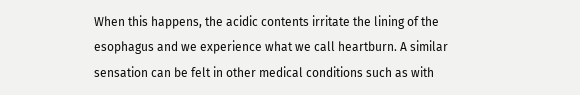When this happens, the acidic contents irritate the lining of the esophagus and we experience what we call heartburn. A similar sensation can be felt in other medical conditions such as with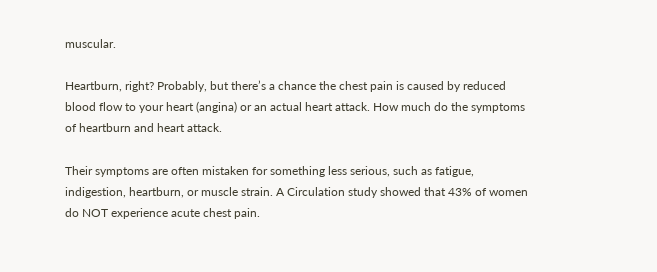muscular.

Heartburn, right? Probably, but there’s a chance the chest pain is caused by reduced blood flow to your heart (angina) or an actual heart attack. How much do the symptoms of heartburn and heart attack.

Their symptoms are often mistaken for something less serious, such as fatigue, indigestion, heartburn, or muscle strain. A Circulation study showed that 43% of women do NOT experience acute chest pain.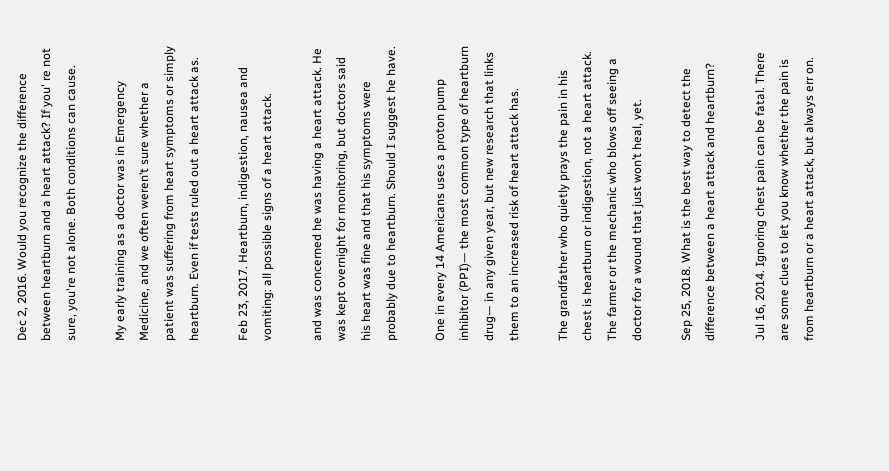Dec 2, 2016. Would you recognize the difference between heartburn and a heart attack? If you' re not sure, you're not alone. Both conditions can cause.

My early training as a doctor was in Emergency Medicine, and we often weren’t sure whether a patient was suffering from heart symptoms or simply heartburn. Even if tests ruled out a heart attack as.

Feb 23, 2017. Heartburn, indigestion, nausea and vomiting: all possible signs of a heart attack.

and was concerned he was having a heart attack. He was kept overnight for monitoring, but doctors said his heart was fine and that his symptoms were probably due to heartburn. Should I suggest he have.

One in every 14 Americans uses a proton pump inhibitor (PPI)— the most common type of heartburn drug— in any given year, but new research that links them to an increased risk of heart attack has.

The grandfather who quietly prays the pain in his chest is heartburn or indigestion, not a heart attack. The farmer or the mechanic who blows off seeing a doctor for a wound that just won’t heal, yet.

Sep 25, 2018. What is the best way to detect the difference between a heart attack and heartburn?

Jul 16, 2014. Ignoring chest pain can be fatal. There are some clues to let you know whether the pain is from heartburn or a heart attack, but always err on.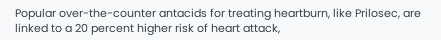Popular over-the-counter antacids for treating heartburn, like Prilosec, are linked to a 20 percent higher risk of heart attack,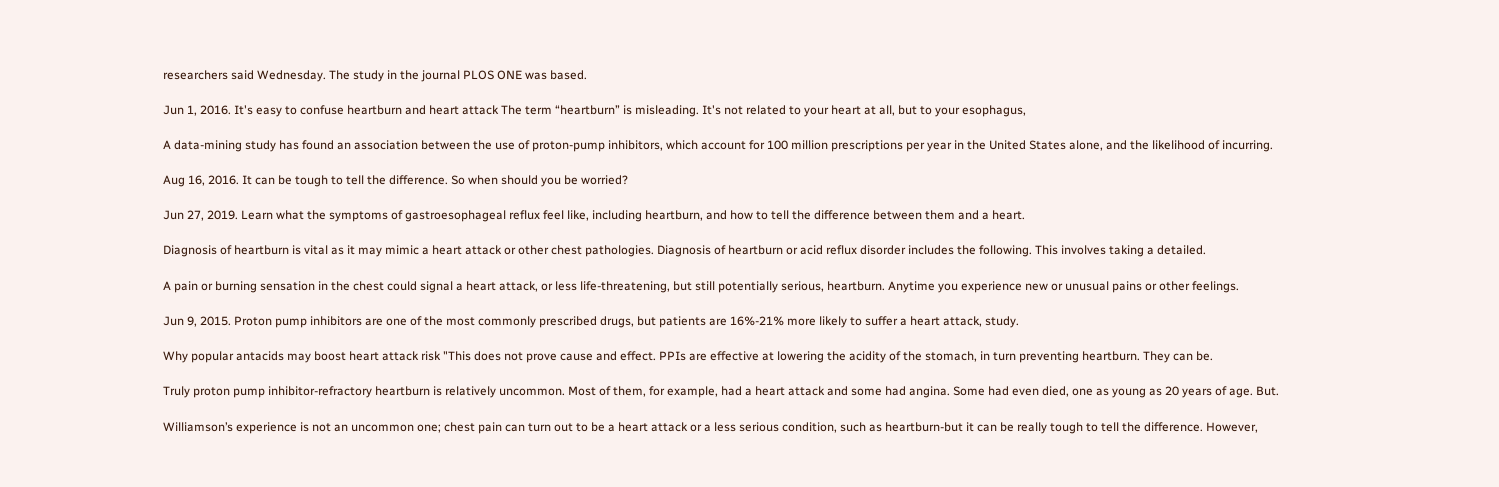researchers said Wednesday. The study in the journal PLOS ONE was based.

Jun 1, 2016. It's easy to confuse heartburn and heart attack The term “heartburn” is misleading. It's not related to your heart at all, but to your esophagus,

A data-mining study has found an association between the use of proton-pump inhibitors, which account for 100 million prescriptions per year in the United States alone, and the likelihood of incurring.

Aug 16, 2016. It can be tough to tell the difference. So when should you be worried?

Jun 27, 2019. Learn what the symptoms of gastroesophageal reflux feel like, including heartburn, and how to tell the difference between them and a heart.

Diagnosis of heartburn is vital as it may mimic a heart attack or other chest pathologies. Diagnosis of heartburn or acid reflux disorder includes the following. This involves taking a detailed.

A pain or burning sensation in the chest could signal a heart attack, or less life-threatening, but still potentially serious, heartburn. Anytime you experience new or unusual pains or other feelings.

Jun 9, 2015. Proton pump inhibitors are one of the most commonly prescribed drugs, but patients are 16%-21% more likely to suffer a heart attack, study.

Why popular antacids may boost heart attack risk "This does not prove cause and effect. PPIs are effective at lowering the acidity of the stomach, in turn preventing heartburn. They can be.

Truly proton pump inhibitor-refractory heartburn is relatively uncommon. Most of them, for example, had a heart attack and some had angina. Some had even died, one as young as 20 years of age. But.

Williamson’s experience is not an uncommon one; chest pain can turn out to be a heart attack or a less serious condition, such as heartburn-but it can be really tough to tell the difference. However,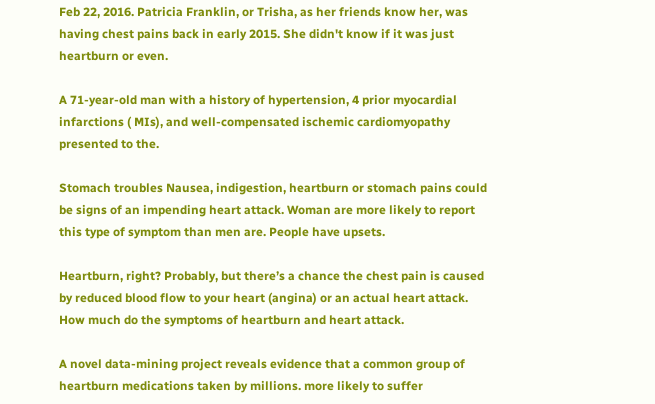Feb 22, 2016. Patricia Franklin, or Trisha, as her friends know her, was having chest pains back in early 2015. She didn't know if it was just heartburn or even.

A 71-year-old man with a history of hypertension, 4 prior myocardial infarctions ( MIs), and well-compensated ischemic cardiomyopathy presented to the.

Stomach troubles Nausea, indigestion, heartburn or stomach pains could be signs of an impending heart attack. Woman are more likely to report this type of symptom than men are. People have upsets.

Heartburn, right? Probably, but there’s a chance the chest pain is caused by reduced blood flow to your heart (angina) or an actual heart attack. How much do the symptoms of heartburn and heart attack.

A novel data-mining project reveals evidence that a common group of heartburn medications taken by millions. more likely to suffer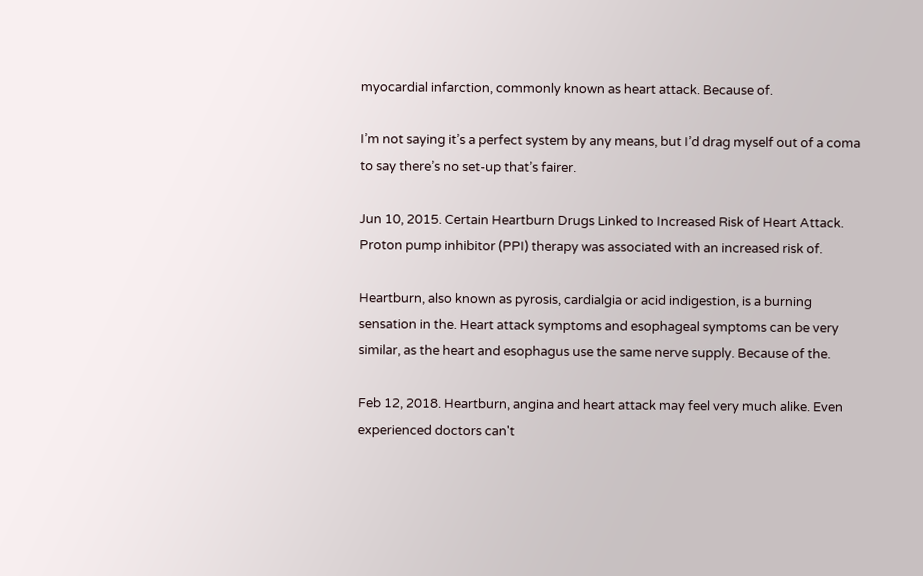myocardial infarction, commonly known as heart attack. Because of.

I’m not saying it’s a perfect system by any means, but I’d drag myself out of a coma to say there’s no set-up that’s fairer.

Jun 10, 2015. Certain Heartburn Drugs Linked to Increased Risk of Heart Attack. Proton pump inhibitor (PPI) therapy was associated with an increased risk of.

Heartburn, also known as pyrosis, cardialgia or acid indigestion, is a burning sensation in the. Heart attack symptoms and esophageal symptoms can be very similar, as the heart and esophagus use the same nerve supply. Because of the.

Feb 12, 2018. Heartburn, angina and heart attack may feel very much alike. Even experienced doctors can't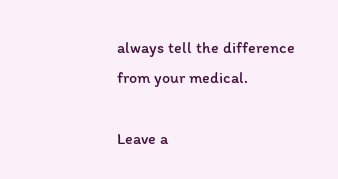always tell the difference from your medical.

Leave a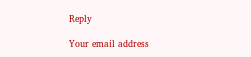Reply

Your email address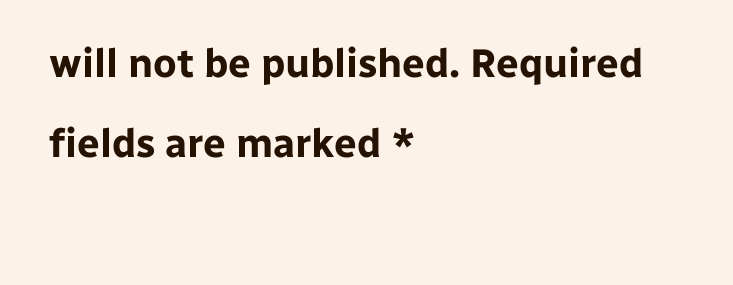will not be published. Required fields are marked *